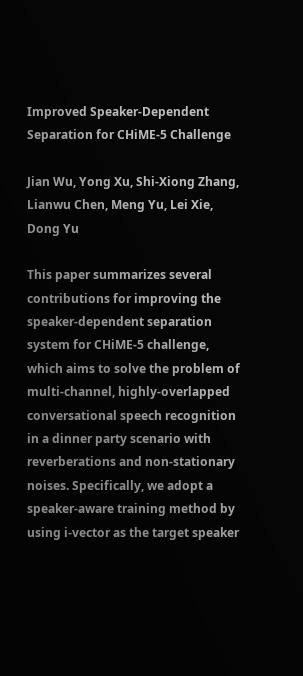Improved Speaker-Dependent Separation for CHiME-5 Challenge

Jian Wu, Yong Xu, Shi-Xiong Zhang, Lianwu Chen, Meng Yu, Lei Xie, Dong Yu

This paper summarizes several contributions for improving the speaker-dependent separation system for CHiME-5 challenge, which aims to solve the problem of multi-channel, highly-overlapped conversational speech recognition in a dinner party scenario with reverberations and non-stationary noises. Specifically, we adopt a speaker-aware training method by using i-vector as the target speaker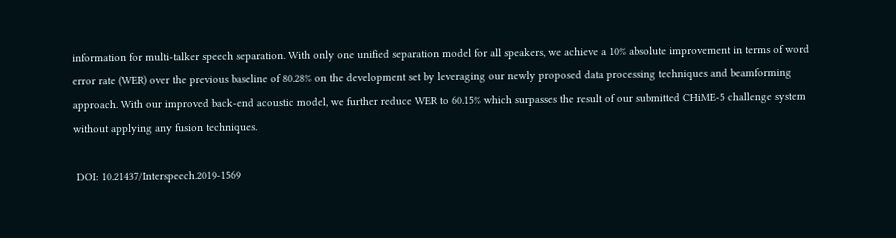information for multi-talker speech separation. With only one unified separation model for all speakers, we achieve a 10% absolute improvement in terms of word error rate (WER) over the previous baseline of 80.28% on the development set by leveraging our newly proposed data processing techniques and beamforming approach. With our improved back-end acoustic model, we further reduce WER to 60.15% which surpasses the result of our submitted CHiME-5 challenge system without applying any fusion techniques.

 DOI: 10.21437/Interspeech.2019-1569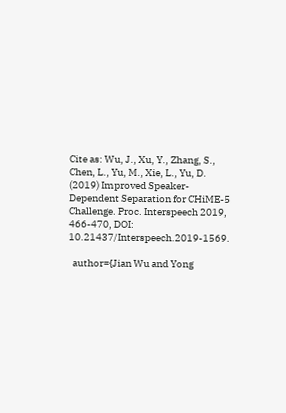Cite as: Wu, J., Xu, Y., Zhang, S., Chen, L., Yu, M., Xie, L., Yu, D. (2019) Improved Speaker-Dependent Separation for CHiME-5 Challenge. Proc. Interspeech 2019, 466-470, DOI: 10.21437/Interspeech.2019-1569.

  author={Jian Wu and Yong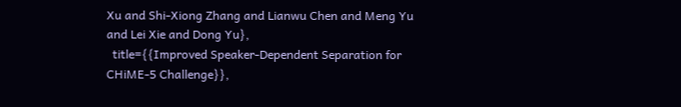Xu and Shi-Xiong Zhang and Lianwu Chen and Meng Yu and Lei Xie and Dong Yu},
  title={{Improved Speaker-Dependent Separation for CHiME-5 Challenge}},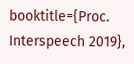booktitle={Proc. Interspeech 2019},